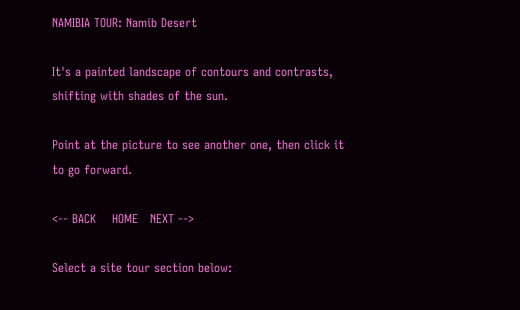NAMIBIA TOUR: Namib Desert

It's a painted landscape of contours and contrasts, shifting with shades of the sun.

Point at the picture to see another one, then click it to go forward.

<-- BACK    HOME   NEXT -->

Select a site tour section below: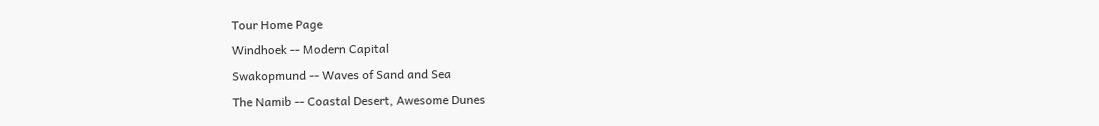Tour Home Page
Windhoek -- Modern Capital
Swakopmund -- Waves of Sand and Sea
The Namib -- Coastal Desert, Awesome Dunes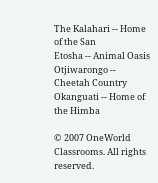The Kalahari -- Home of the San
Etosha -- Animal Oasis
Otjiwarongo -- Cheetah Country
Okanguati -- Home of the Himba

© 2007 OneWorld Classrooms. All rights reserved.